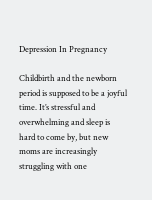Depression In Pregnancy

Childbirth and the newborn period is supposed to be a joyful time. It’s stressful and overwhelming and sleep is hard to come by, but new moms are increasingly struggling with one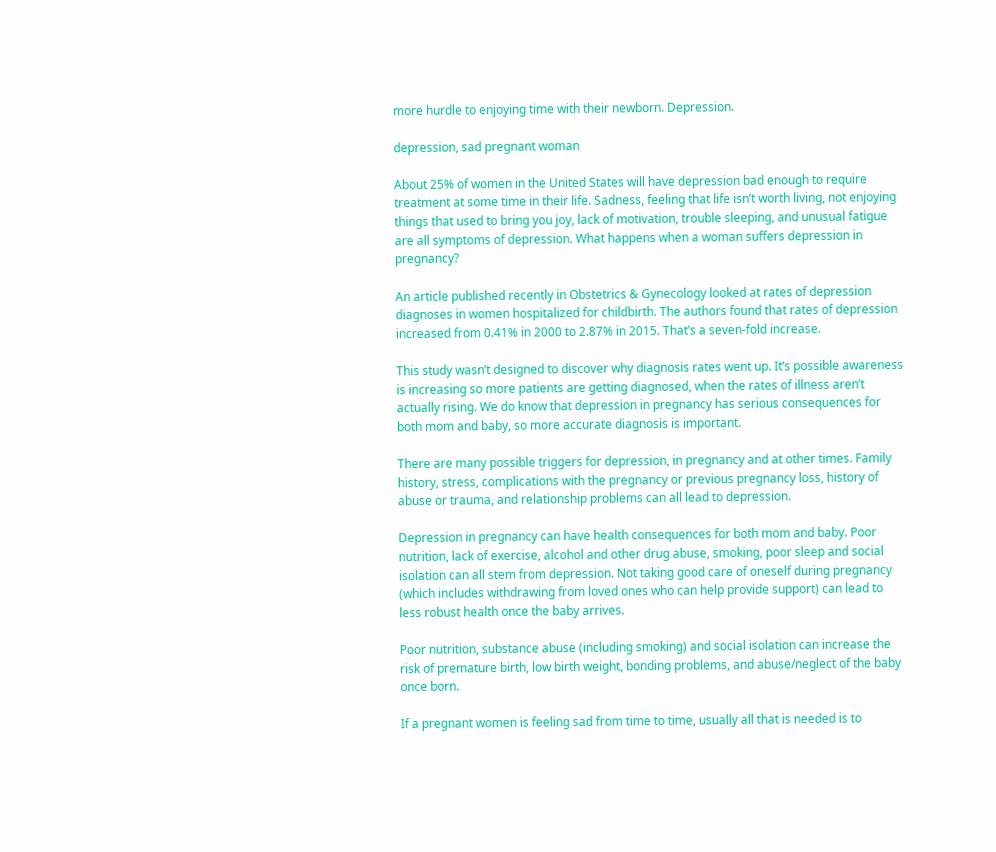more hurdle to enjoying time with their newborn. Depression.

depression, sad pregnant woman

About 25% of women in the United States will have depression bad enough to require treatment at some time in their life. Sadness, feeling that life isn’t worth living, not enjoying things that used to bring you joy, lack of motivation, trouble sleeping, and unusual fatigue are all symptoms of depression. What happens when a woman suffers depression in pregnancy?

An article published recently in Obstetrics & Gynecology looked at rates of depression diagnoses in women hospitalized for childbirth. The authors found that rates of depression increased from 0.41% in 2000 to 2.87% in 2015. That’s a seven-fold increase.

This study wasn’t designed to discover why diagnosis rates went up. It’s possible awareness is increasing so more patients are getting diagnosed, when the rates of illness aren’t actually rising. We do know that depression in pregnancy has serious consequences for both mom and baby, so more accurate diagnosis is important.

There are many possible triggers for depression, in pregnancy and at other times. Family history, stress, complications with the pregnancy or previous pregnancy loss, history of abuse or trauma, and relationship problems can all lead to depression.

Depression in pregnancy can have health consequences for both mom and baby. Poor nutrition, lack of exercise, alcohol and other drug abuse, smoking, poor sleep and social isolation can all stem from depression. Not taking good care of oneself during pregnancy (which includes withdrawing from loved ones who can help provide support) can lead to less robust health once the baby arrives.

Poor nutrition, substance abuse (including smoking) and social isolation can increase the risk of premature birth, low birth weight, bonding problems, and abuse/neglect of the baby once born.

If a pregnant women is feeling sad from time to time, usually all that is needed is to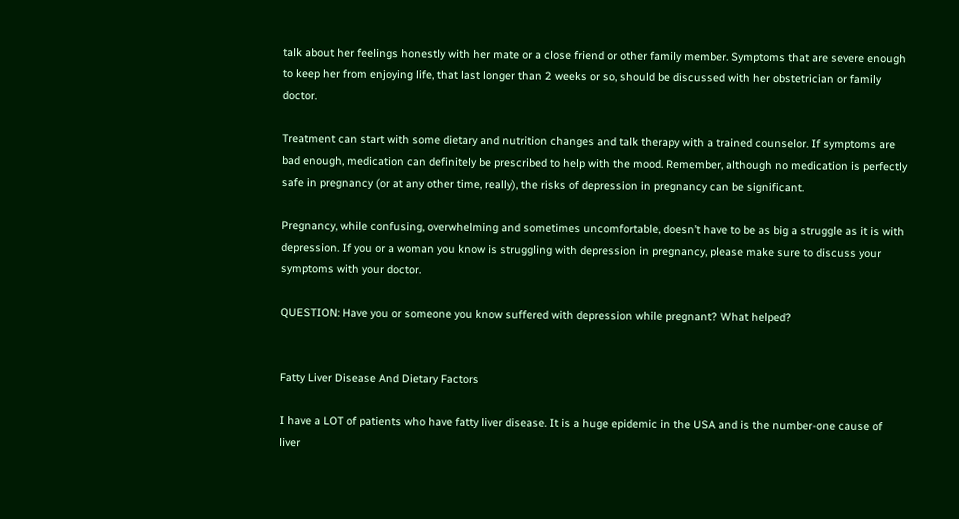talk about her feelings honestly with her mate or a close friend or other family member. Symptoms that are severe enough to keep her from enjoying life, that last longer than 2 weeks or so, should be discussed with her obstetrician or family doctor.

Treatment can start with some dietary and nutrition changes and talk therapy with a trained counselor. If symptoms are bad enough, medication can definitely be prescribed to help with the mood. Remember, although no medication is perfectly safe in pregnancy (or at any other time, really), the risks of depression in pregnancy can be significant.

Pregnancy, while confusing, overwhelming and sometimes uncomfortable, doesn’t have to be as big a struggle as it is with depression. If you or a woman you know is struggling with depression in pregnancy, please make sure to discuss your symptoms with your doctor.

QUESTION: Have you or someone you know suffered with depression while pregnant? What helped?


Fatty Liver Disease And Dietary Factors

I have a LOT of patients who have fatty liver disease. It is a huge epidemic in the USA and is the number-one cause of liver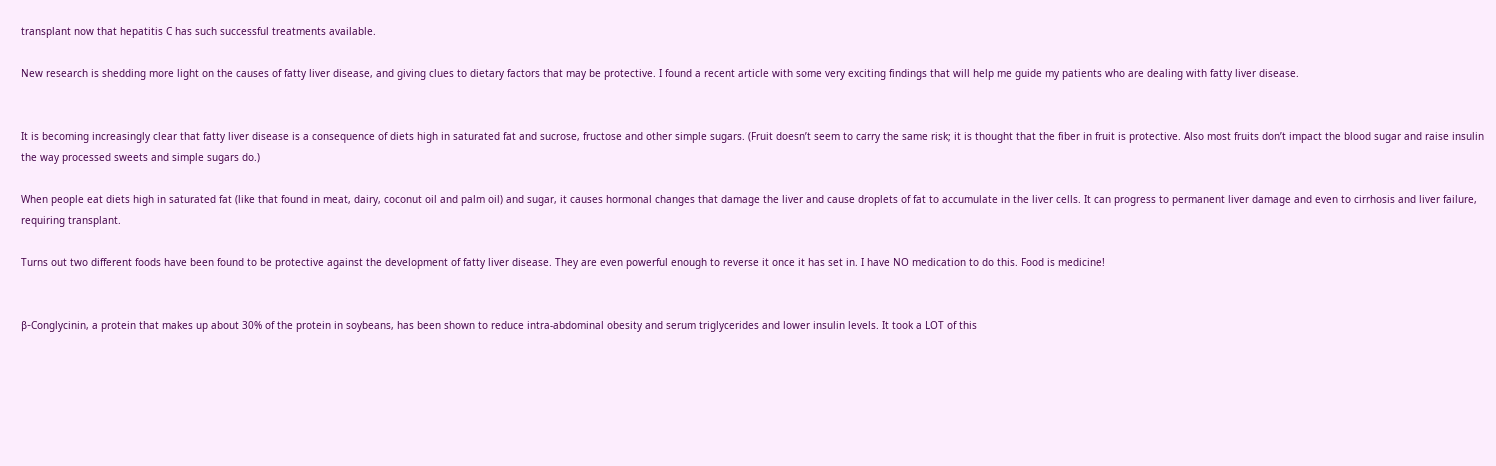transplant now that hepatitis C has such successful treatments available.

New research is shedding more light on the causes of fatty liver disease, and giving clues to dietary factors that may be protective. I found a recent article with some very exciting findings that will help me guide my patients who are dealing with fatty liver disease.


It is becoming increasingly clear that fatty liver disease is a consequence of diets high in saturated fat and sucrose, fructose and other simple sugars. (Fruit doesn’t seem to carry the same risk; it is thought that the fiber in fruit is protective. Also most fruits don’t impact the blood sugar and raise insulin the way processed sweets and simple sugars do.)

When people eat diets high in saturated fat (like that found in meat, dairy, coconut oil and palm oil) and sugar, it causes hormonal changes that damage the liver and cause droplets of fat to accumulate in the liver cells. It can progress to permanent liver damage and even to cirrhosis and liver failure, requiring transplant.

Turns out two different foods have been found to be protective against the development of fatty liver disease. They are even powerful enough to reverse it once it has set in. I have NO medication to do this. Food is medicine!


β-Conglycinin, a protein that makes up about 30% of the protein in soybeans, has been shown to reduce intra-abdominal obesity and serum triglycerides and lower insulin levels. It took a LOT of this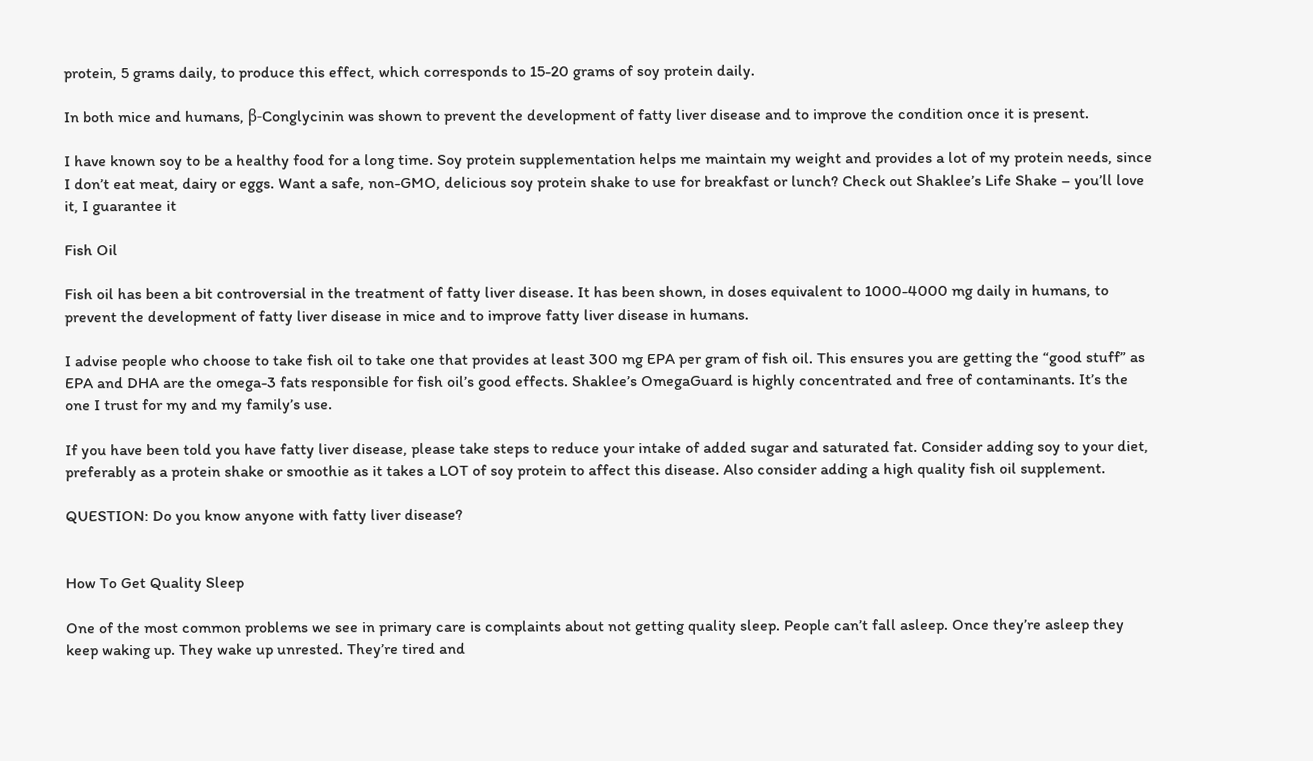protein, 5 grams daily, to produce this effect, which corresponds to 15-20 grams of soy protein daily.

In both mice and humans, β-Conglycinin was shown to prevent the development of fatty liver disease and to improve the condition once it is present.

I have known soy to be a healthy food for a long time. Soy protein supplementation helps me maintain my weight and provides a lot of my protein needs, since I don’t eat meat, dairy or eggs. Want a safe, non-GMO, delicious soy protein shake to use for breakfast or lunch? Check out Shaklee’s Life Shake – you’ll love it, I guarantee it

Fish Oil

Fish oil has been a bit controversial in the treatment of fatty liver disease. It has been shown, in doses equivalent to 1000-4000 mg daily in humans, to prevent the development of fatty liver disease in mice and to improve fatty liver disease in humans.

I advise people who choose to take fish oil to take one that provides at least 300 mg EPA per gram of fish oil. This ensures you are getting the “good stuff” as EPA and DHA are the omega-3 fats responsible for fish oil’s good effects. Shaklee’s OmegaGuard is highly concentrated and free of contaminants. It’s the one I trust for my and my family’s use.

If you have been told you have fatty liver disease, please take steps to reduce your intake of added sugar and saturated fat. Consider adding soy to your diet, preferably as a protein shake or smoothie as it takes a LOT of soy protein to affect this disease. Also consider adding a high quality fish oil supplement.

QUESTION: Do you know anyone with fatty liver disease?


How To Get Quality Sleep

One of the most common problems we see in primary care is complaints about not getting quality sleep. People can’t fall asleep. Once they’re asleep they keep waking up. They wake up unrested. They’re tired and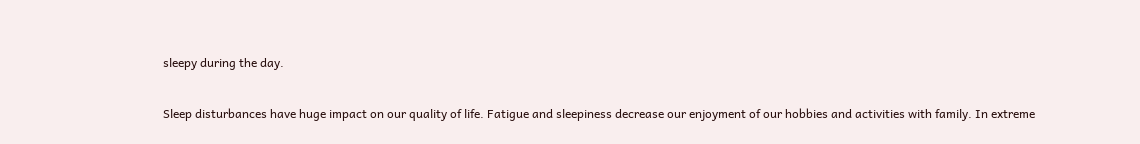sleepy during the day.

Sleep disturbances have huge impact on our quality of life. Fatigue and sleepiness decrease our enjoyment of our hobbies and activities with family. In extreme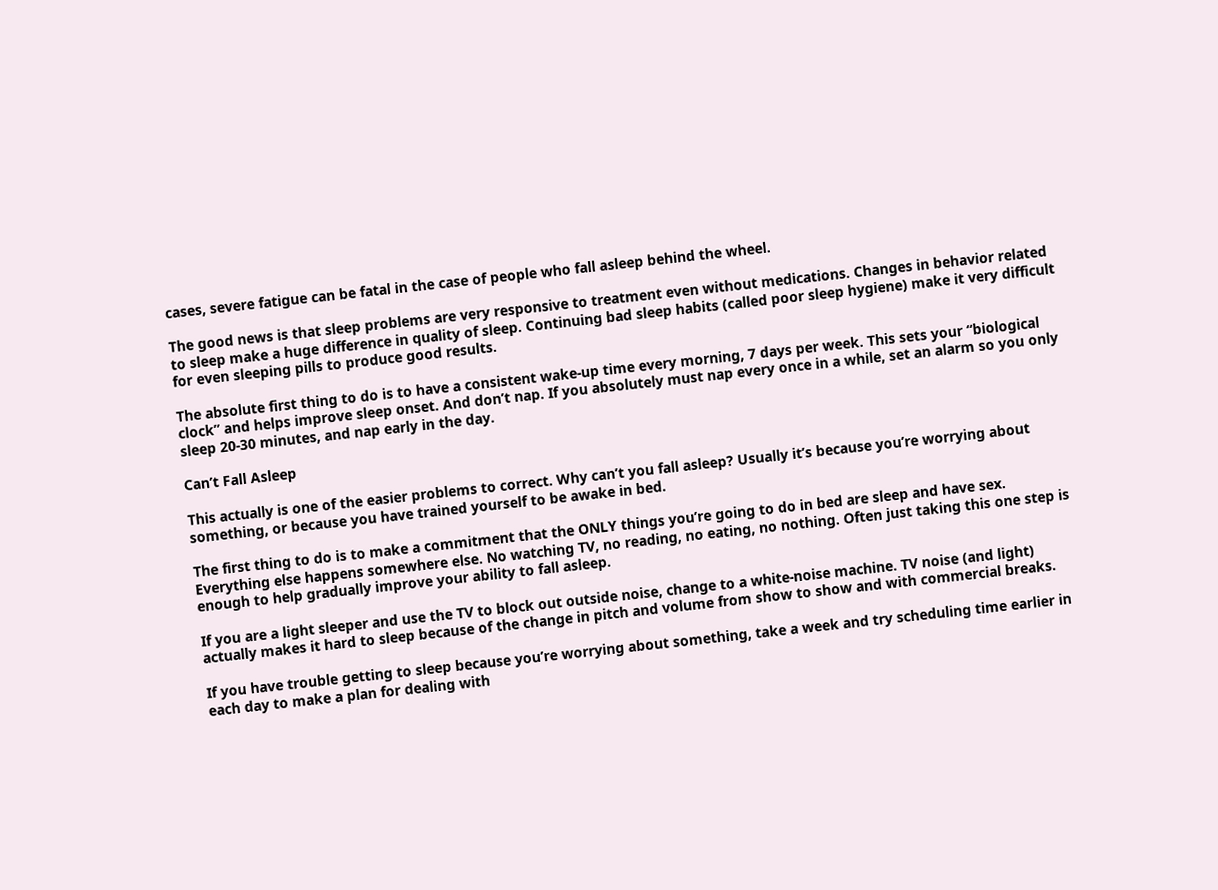cases, severe fatigue can be fatal in the case of people who fall asleep behind the wheel.

The good news is that sleep problems are very responsive to treatment even without medications. Changes in behavior related to sleep make a huge difference in quality of sleep. Continuing bad sleep habits (called poor sleep hygiene) make it very difficult for even sleeping pills to produce good results.

The absolute first thing to do is to have a consistent wake-up time every morning, 7 days per week. This sets your “biological clock” and helps improve sleep onset. And don’t nap. If you absolutely must nap every once in a while, set an alarm so you only sleep 20-30 minutes, and nap early in the day.

Can’t Fall Asleep

This actually is one of the easier problems to correct. Why can’t you fall asleep? Usually it’s because you’re worrying about something, or because you have trained yourself to be awake in bed.

The first thing to do is to make a commitment that the ONLY things you’re going to do in bed are sleep and have sex. Everything else happens somewhere else. No watching TV, no reading, no eating, no nothing. Often just taking this one step is enough to help gradually improve your ability to fall asleep.

If you are a light sleeper and use the TV to block out outside noise, change to a white-noise machine. TV noise (and light) actually makes it hard to sleep because of the change in pitch and volume from show to show and with commercial breaks.

If you have trouble getting to sleep because you’re worrying about something, take a week and try scheduling time earlier in each day to make a plan for dealing with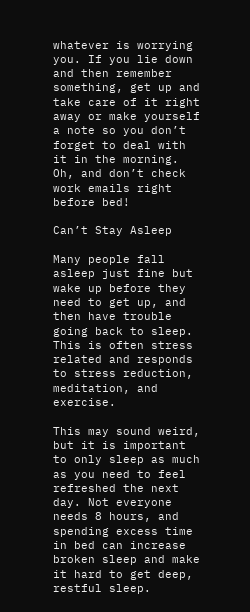whatever is worrying you. If you lie down and then remember something, get up and take care of it right away or make yourself a note so you don’t forget to deal with it in the morning. Oh, and don’t check work emails right before bed!

Can’t Stay Asleep

Many people fall asleep just fine but wake up before they need to get up, and then have trouble going back to sleep. This is often stress related and responds to stress reduction, meditation, and exercise.

This may sound weird, but it is important to only sleep as much as you need to feel refreshed the next day. Not everyone needs 8 hours, and spending excess time in bed can increase broken sleep and make it hard to get deep, restful sleep.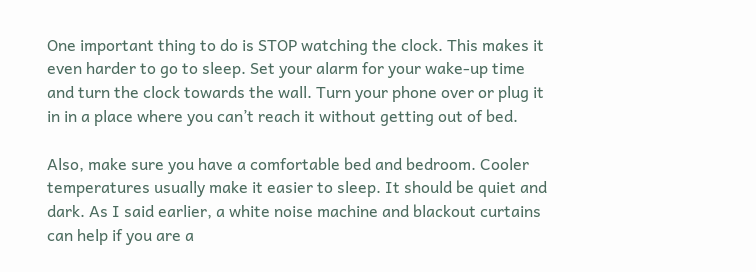One important thing to do is STOP watching the clock. This makes it even harder to go to sleep. Set your alarm for your wake-up time and turn the clock towards the wall. Turn your phone over or plug it in in a place where you can’t reach it without getting out of bed.

Also, make sure you have a comfortable bed and bedroom. Cooler temperatures usually make it easier to sleep. It should be quiet and dark. As I said earlier, a white noise machine and blackout curtains can help if you are a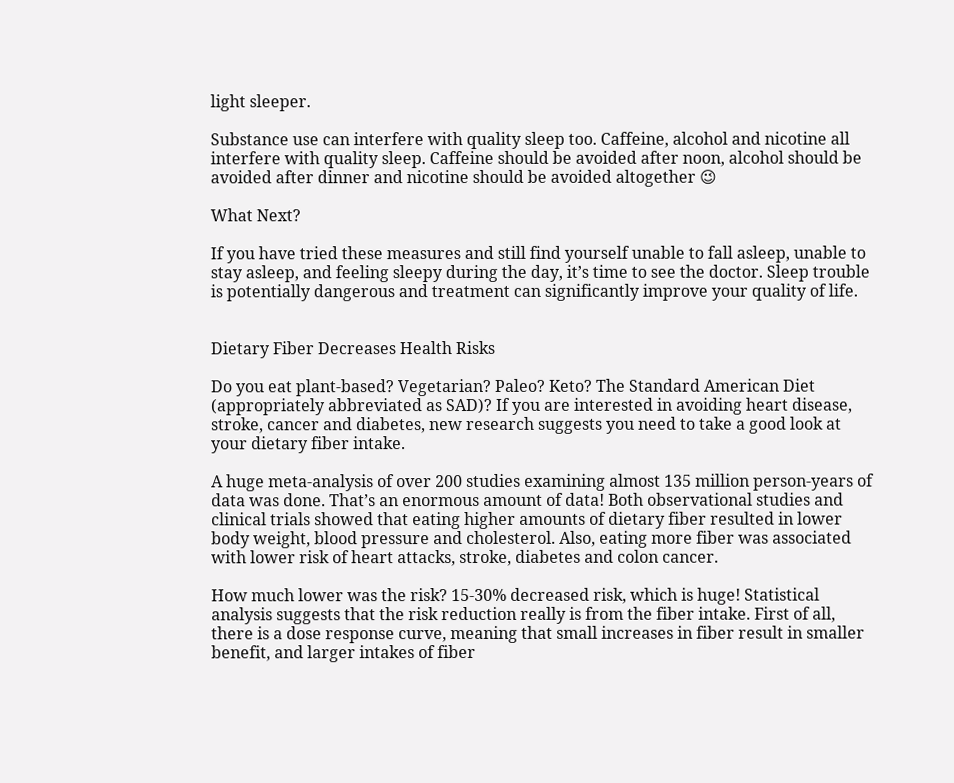light sleeper.

Substance use can interfere with quality sleep too. Caffeine, alcohol and nicotine all interfere with quality sleep. Caffeine should be avoided after noon, alcohol should be avoided after dinner and nicotine should be avoided altogether 😉

What Next?

If you have tried these measures and still find yourself unable to fall asleep, unable to stay asleep, and feeling sleepy during the day, it’s time to see the doctor. Sleep trouble is potentially dangerous and treatment can significantly improve your quality of life.


Dietary Fiber Decreases Health Risks

Do you eat plant-based? Vegetarian? Paleo? Keto? The Standard American Diet (appropriately abbreviated as SAD)? If you are interested in avoiding heart disease, stroke, cancer and diabetes, new research suggests you need to take a good look at your dietary fiber intake.

A huge meta-analysis of over 200 studies examining almost 135 million person-years of data was done. That’s an enormous amount of data! Both observational studies and clinical trials showed that eating higher amounts of dietary fiber resulted in lower body weight, blood pressure and cholesterol. Also, eating more fiber was associated with lower risk of heart attacks, stroke, diabetes and colon cancer.

How much lower was the risk? 15-30% decreased risk, which is huge! Statistical analysis suggests that the risk reduction really is from the fiber intake. First of all, there is a dose response curve, meaning that small increases in fiber result in smaller benefit, and larger intakes of fiber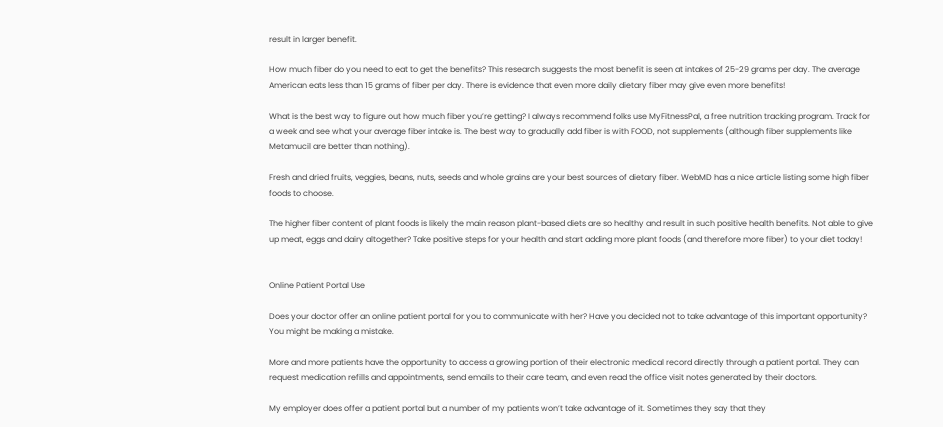result in larger benefit.

How much fiber do you need to eat to get the benefits? This research suggests the most benefit is seen at intakes of 25-29 grams per day. The average American eats less than 15 grams of fiber per day. There is evidence that even more daily dietary fiber may give even more benefits!

What is the best way to figure out how much fiber you’re getting? I always recommend folks use MyFitnessPal, a free nutrition tracking program. Track for a week and see what your average fiber intake is. The best way to gradually add fiber is with FOOD, not supplements (although fiber supplements like Metamucil are better than nothing).

Fresh and dried fruits, veggies, beans, nuts, seeds and whole grains are your best sources of dietary fiber. WebMD has a nice article listing some high fiber foods to choose.

The higher fiber content of plant foods is likely the main reason plant-based diets are so healthy and result in such positive health benefits. Not able to give up meat, eggs and dairy altogether? Take positive steps for your health and start adding more plant foods (and therefore more fiber) to your diet today!


Online Patient Portal Use

Does your doctor offer an online patient portal for you to communicate with her? Have you decided not to take advantage of this important opportunity? You might be making a mistake.

More and more patients have the opportunity to access a growing portion of their electronic medical record directly through a patient portal. They can request medication refills and appointments, send emails to their care team, and even read the office visit notes generated by their doctors.

My employer does offer a patient portal but a number of my patients won’t take advantage of it. Sometimes they say that they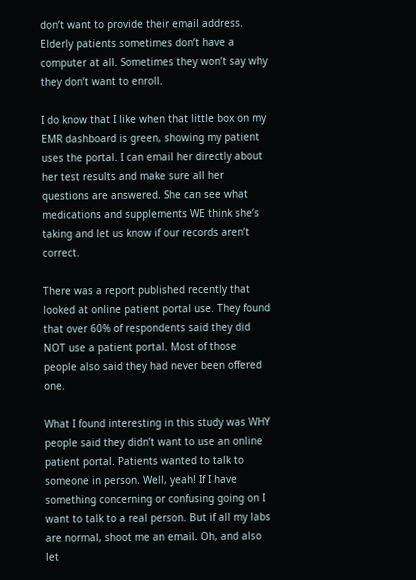don’t want to provide their email address. Elderly patients sometimes don’t have a computer at all. Sometimes they won’t say why they don’t want to enroll.

I do know that I like when that little box on my EMR dashboard is green, showing my patient uses the portal. I can email her directly about her test results and make sure all her questions are answered. She can see what medications and supplements WE think she’s taking and let us know if our records aren’t correct.

There was a report published recently that looked at online patient portal use. They found that over 60% of respondents said they did NOT use a patient portal. Most of those people also said they had never been offered one.

What I found interesting in this study was WHY people said they didn’t want to use an online patient portal. Patients wanted to talk to someone in person. Well, yeah! If I have something concerning or confusing going on I want to talk to a real person. But if all my labs are normal, shoot me an email. Oh, and also let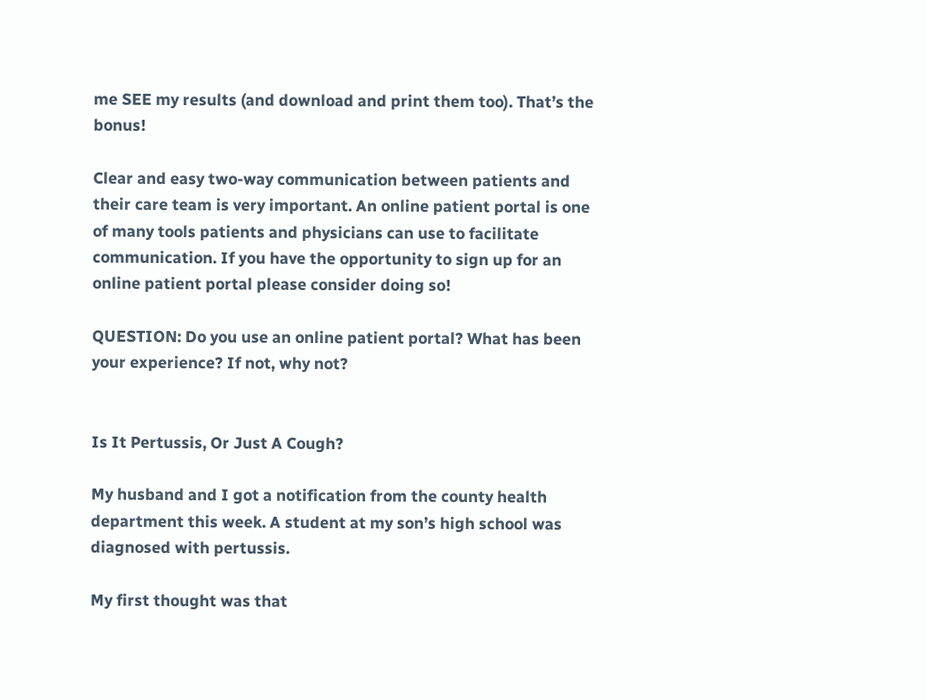me SEE my results (and download and print them too). That’s the bonus!

Clear and easy two-way communication between patients and their care team is very important. An online patient portal is one of many tools patients and physicians can use to facilitate communication. If you have the opportunity to sign up for an online patient portal please consider doing so!

QUESTION: Do you use an online patient portal? What has been your experience? If not, why not?


Is It Pertussis, Or Just A Cough?

My husband and I got a notification from the county health department this week. A student at my son’s high school was diagnosed with pertussis.

My first thought was that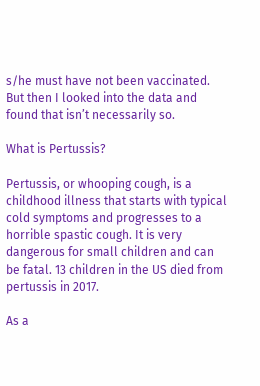s/he must have not been vaccinated. But then I looked into the data and found that isn’t necessarily so.

What is Pertussis?

Pertussis, or whooping cough, is a childhood illness that starts with typical cold symptoms and progresses to a horrible spastic cough. It is very dangerous for small children and can be fatal. 13 children in the US died from pertussis in 2017.

As a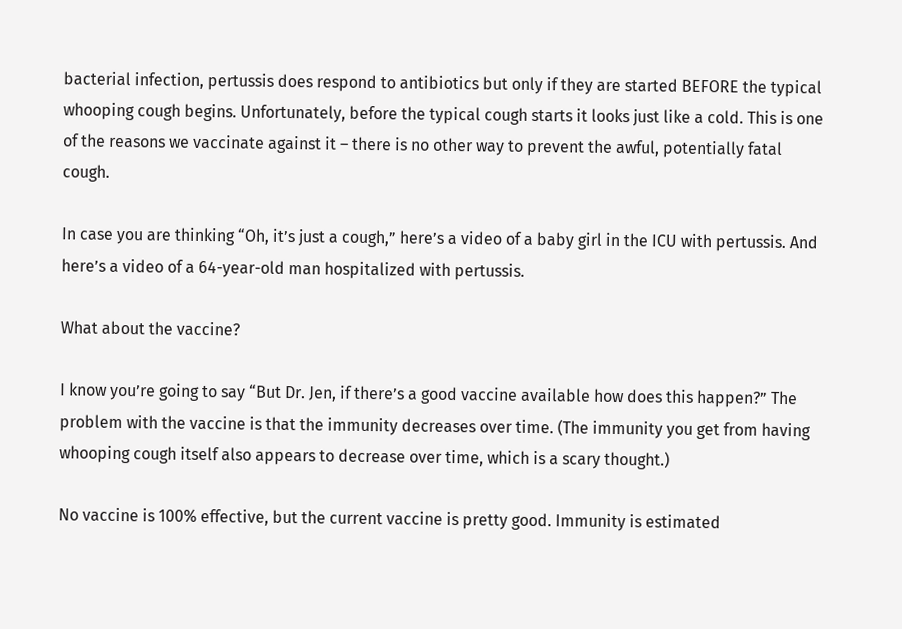bacterial infection, pertussis does respond to antibiotics but only if they are started BEFORE the typical whooping cough begins. Unfortunately, before the typical cough starts it looks just like a cold. This is one of the reasons we vaccinate against it – there is no other way to prevent the awful, potentially fatal cough.

In case you are thinking “Oh, it’s just a cough,” here’s a video of a baby girl in the ICU with pertussis. And here’s a video of a 64-year-old man hospitalized with pertussis.

What about the vaccine?

I know you’re going to say “But Dr. Jen, if there’s a good vaccine available how does this happen?” The problem with the vaccine is that the immunity decreases over time. (The immunity you get from having whooping cough itself also appears to decrease over time, which is a scary thought.)

No vaccine is 100% effective, but the current vaccine is pretty good. Immunity is estimated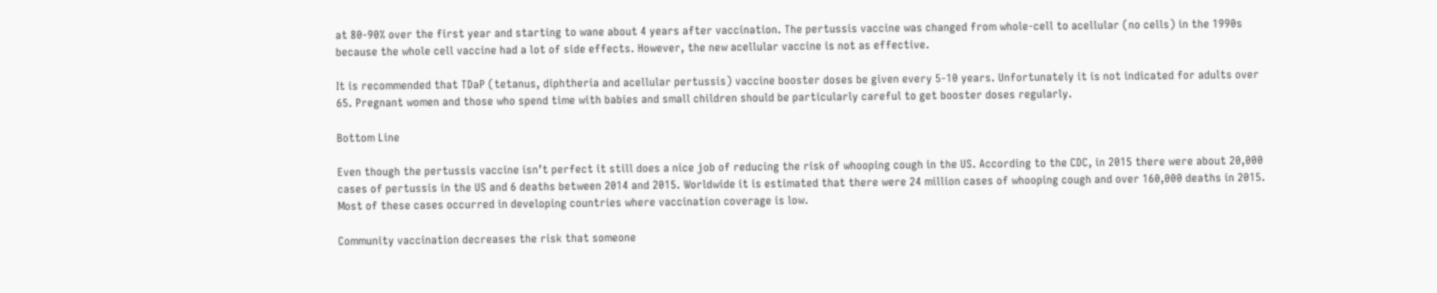at 80-90% over the first year and starting to wane about 4 years after vaccination. The pertussis vaccine was changed from whole-cell to acellular (no cells) in the 1990s because the whole cell vaccine had a lot of side effects. However, the new acellular vaccine is not as effective.

It is recommended that TDaP (tetanus, diphtheria and acellular pertussis) vaccine booster doses be given every 5-10 years. Unfortunately it is not indicated for adults over 65. Pregnant women and those who spend time with babies and small children should be particularly careful to get booster doses regularly.

Bottom Line

Even though the pertussis vaccine isn’t perfect it still does a nice job of reducing the risk of whooping cough in the US. According to the CDC, in 2015 there were about 20,000 cases of pertussis in the US and 6 deaths between 2014 and 2015. Worldwide it is estimated that there were 24 million cases of whooping cough and over 160,000 deaths in 2015. Most of these cases occurred in developing countries where vaccination coverage is low.

Community vaccination decreases the risk that someone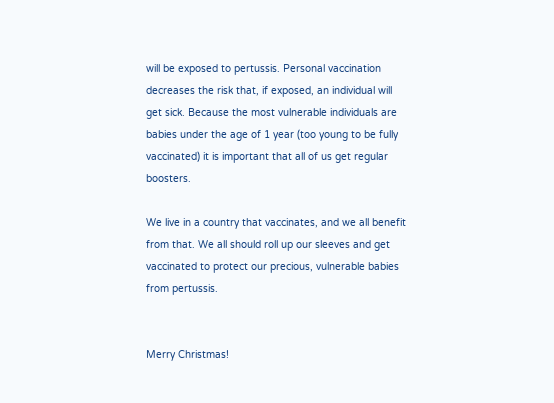will be exposed to pertussis. Personal vaccination decreases the risk that, if exposed, an individual will get sick. Because the most vulnerable individuals are babies under the age of 1 year (too young to be fully vaccinated) it is important that all of us get regular boosters.

We live in a country that vaccinates, and we all benefit from that. We all should roll up our sleeves and get vaccinated to protect our precious, vulnerable babies from pertussis.


Merry Christmas!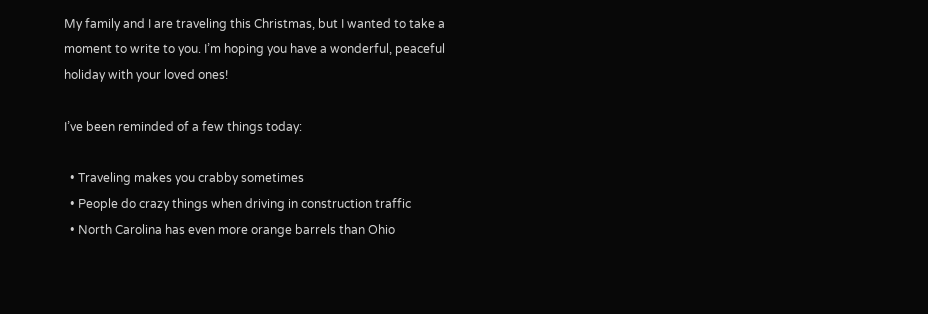My family and I are traveling this Christmas, but I wanted to take a moment to write to you. I’m hoping you have a wonderful, peaceful holiday with your loved ones!

I’ve been reminded of a few things today:

  • Traveling makes you crabby sometimes
  • People do crazy things when driving in construction traffic
  • North Carolina has even more orange barrels than Ohio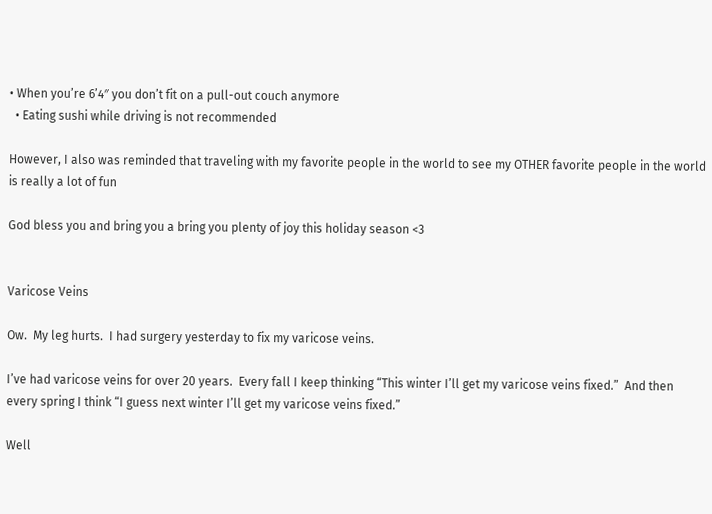• When you’re 6’4″ you don’t fit on a pull-out couch anymore
  • Eating sushi while driving is not recommended

However, I also was reminded that traveling with my favorite people in the world to see my OTHER favorite people in the world is really a lot of fun

God bless you and bring you a bring you plenty of joy this holiday season <3


Varicose Veins

Ow.  My leg hurts.  I had surgery yesterday to fix my varicose veins.

I’ve had varicose veins for over 20 years.  Every fall I keep thinking “This winter I’ll get my varicose veins fixed.”  And then every spring I think “I guess next winter I’ll get my varicose veins fixed.”

Well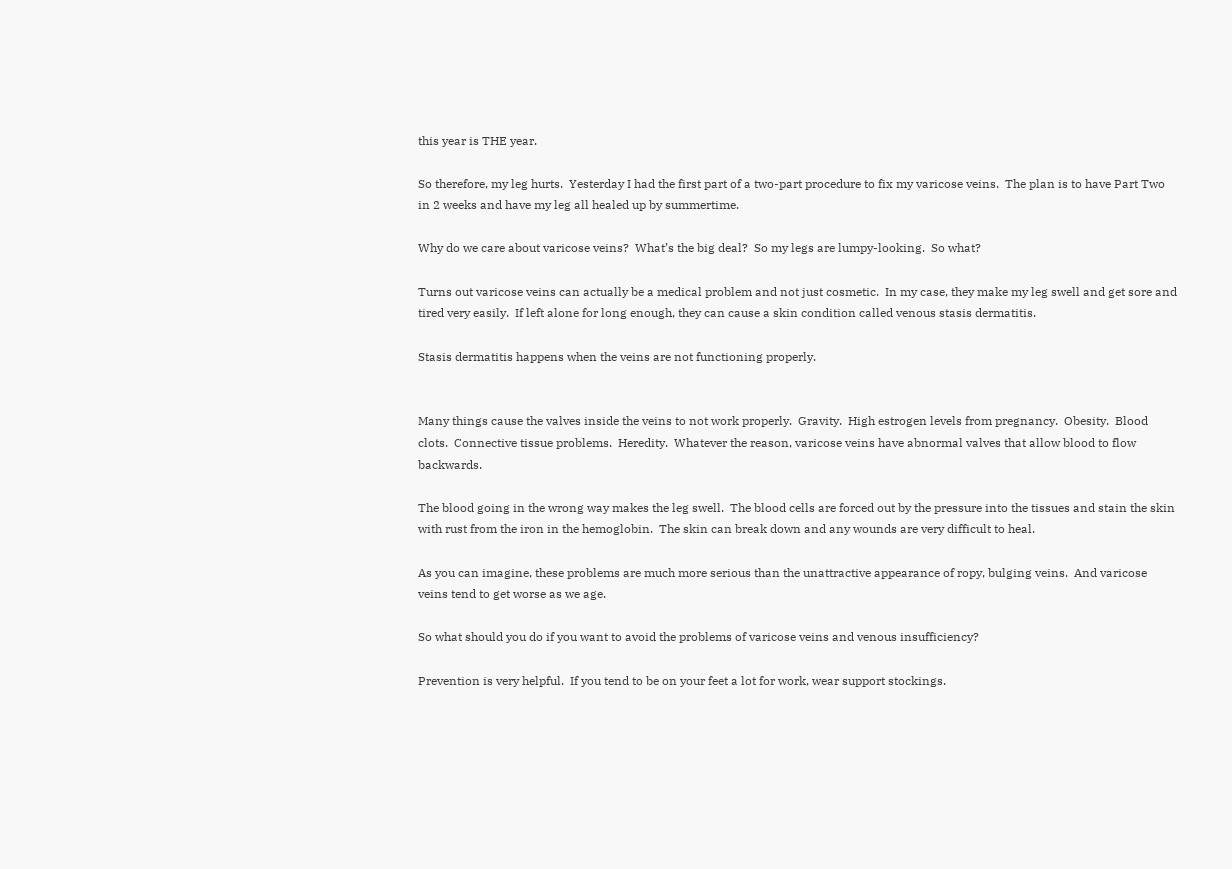this year is THE year.

So therefore, my leg hurts.  Yesterday I had the first part of a two-part procedure to fix my varicose veins.  The plan is to have Part Two in 2 weeks and have my leg all healed up by summertime.

Why do we care about varicose veins?  What’s the big deal?  So my legs are lumpy-looking.  So what?

Turns out varicose veins can actually be a medical problem and not just cosmetic.  In my case, they make my leg swell and get sore and tired very easily.  If left alone for long enough, they can cause a skin condition called venous stasis dermatitis.

Stasis dermatitis happens when the veins are not functioning properly.


Many things cause the valves inside the veins to not work properly.  Gravity.  High estrogen levels from pregnancy.  Obesity.  Blood clots.  Connective tissue problems.  Heredity.  Whatever the reason, varicose veins have abnormal valves that allow blood to flow backwards.

The blood going in the wrong way makes the leg swell.  The blood cells are forced out by the pressure into the tissues and stain the skin with rust from the iron in the hemoglobin.  The skin can break down and any wounds are very difficult to heal.

As you can imagine, these problems are much more serious than the unattractive appearance of ropy, bulging veins.  And varicose veins tend to get worse as we age.

So what should you do if you want to avoid the problems of varicose veins and venous insufficiency?

Prevention is very helpful.  If you tend to be on your feet a lot for work, wear support stockings.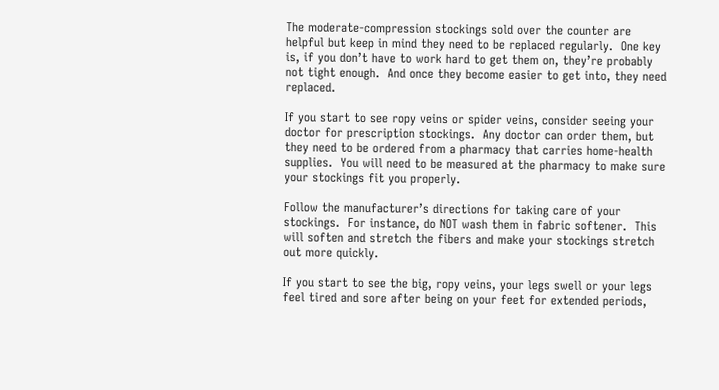The moderate-compression stockings sold over the counter are helpful but keep in mind they need to be replaced regularly.  One key is, if you don’t have to work hard to get them on, they’re probably not tight enough.  And once they become easier to get into, they need replaced.

If you start to see ropy veins or spider veins, consider seeing your doctor for prescription stockings.  Any doctor can order them, but they need to be ordered from a pharmacy that carries home-health supplies.  You will need to be measured at the pharmacy to make sure your stockings fit you properly.

Follow the manufacturer’s directions for taking care of your stockings.  For instance, do NOT wash them in fabric softener.  This will soften and stretch the fibers and make your stockings stretch out more quickly.

If you start to see the big, ropy veins, your legs swell or your legs feel tired and sore after being on your feet for extended periods,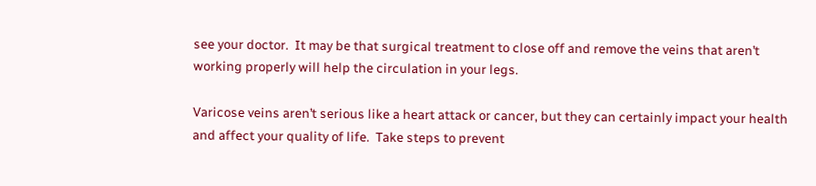see your doctor.  It may be that surgical treatment to close off and remove the veins that aren’t working properly will help the circulation in your legs.

Varicose veins aren’t serious like a heart attack or cancer, but they can certainly impact your health and affect your quality of life.  Take steps to prevent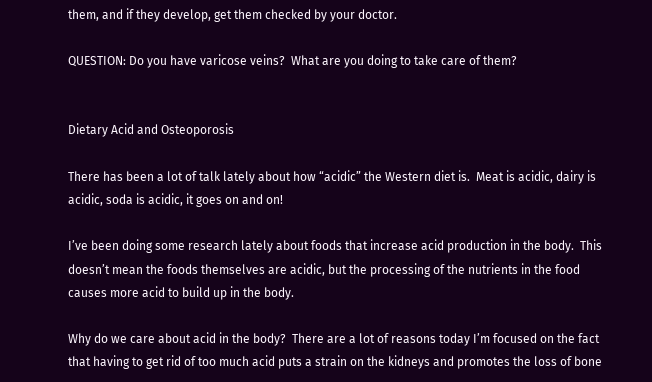them, and if they develop, get them checked by your doctor.

QUESTION: Do you have varicose veins?  What are you doing to take care of them?


Dietary Acid and Osteoporosis

There has been a lot of talk lately about how “acidic” the Western diet is.  Meat is acidic, dairy is acidic, soda is acidic, it goes on and on!

I’ve been doing some research lately about foods that increase acid production in the body.  This doesn’t mean the foods themselves are acidic, but the processing of the nutrients in the food causes more acid to build up in the body.

Why do we care about acid in the body?  There are a lot of reasons today I’m focused on the fact that having to get rid of too much acid puts a strain on the kidneys and promotes the loss of bone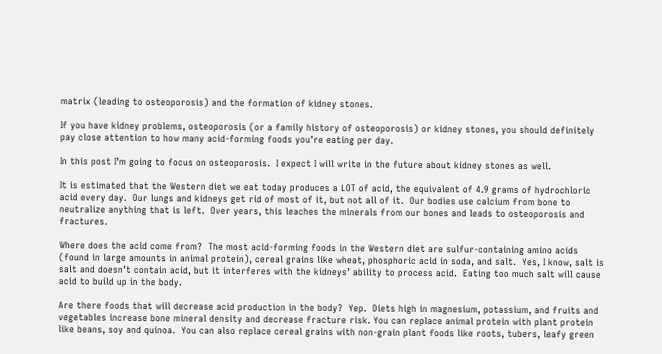matrix (leading to osteoporosis) and the formation of kidney stones.

If you have kidney problems, osteoporosis (or a family history of osteoporosis) or kidney stones, you should definitely pay close attention to how many acid-forming foods you’re eating per day.

In this post I’m going to focus on osteoporosis.  I expect I will write in the future about kidney stones as well.

It is estimated that the Western diet we eat today produces a LOT of acid, the equivalent of 4.9 grams of hydrochloric acid every day.  Our lungs and kidneys get rid of most of it, but not all of it.  Our bodies use calcium from bone to neutralize anything that is left.  Over years, this leaches the minerals from our bones and leads to osteoporosis and fractures.

Where does the acid come from?  The most acid-forming foods in the Western diet are sulfur-containing amino acids (found in large amounts in animal protein), cereal grains like wheat, phosphoric acid in soda, and salt.  Yes, I know, salt is salt and doesn’t contain acid, but it interferes with the kidneys’ ability to process acid.  Eating too much salt will cause acid to build up in the body.

Are there foods that will decrease acid production in the body?  Yep.  Diets high in magnesium, potassium, and fruits and vegetables increase bone mineral density and decrease fracture risk. You can replace animal protein with plant protein like beans, soy and quinoa.  You can also replace cereal grains with non-grain plant foods like roots, tubers, leafy green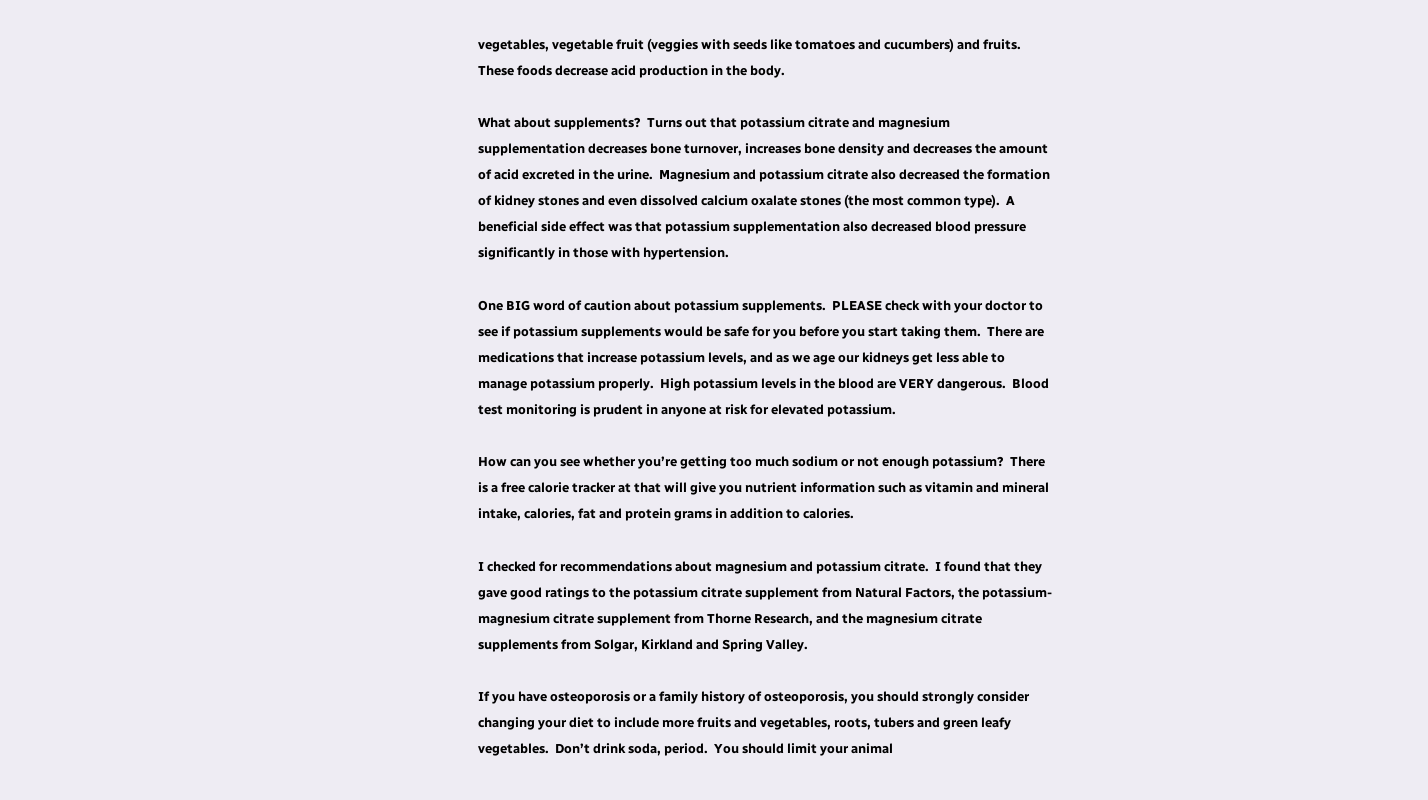vegetables, vegetable fruit (veggies with seeds like tomatoes and cucumbers) and fruits.  These foods decrease acid production in the body.

What about supplements?  Turns out that potassium citrate and magnesium supplementation decreases bone turnover, increases bone density and decreases the amount of acid excreted in the urine.  Magnesium and potassium citrate also decreased the formation of kidney stones and even dissolved calcium oxalate stones (the most common type).  A beneficial side effect was that potassium supplementation also decreased blood pressure significantly in those with hypertension.

One BIG word of caution about potassium supplements.  PLEASE check with your doctor to see if potassium supplements would be safe for you before you start taking them.  There are medications that increase potassium levels, and as we age our kidneys get less able to manage potassium properly.  High potassium levels in the blood are VERY dangerous.  Blood test monitoring is prudent in anyone at risk for elevated potassium.

How can you see whether you’re getting too much sodium or not enough potassium?  There is a free calorie tracker at that will give you nutrient information such as vitamin and mineral intake, calories, fat and protein grams in addition to calories.

I checked for recommendations about magnesium and potassium citrate.  I found that they gave good ratings to the potassium citrate supplement from Natural Factors, the potassium-magnesium citrate supplement from Thorne Research, and the magnesium citrate supplements from Solgar, Kirkland and Spring Valley.

If you have osteoporosis or a family history of osteoporosis, you should strongly consider changing your diet to include more fruits and vegetables, roots, tubers and green leafy vegetables.  Don’t drink soda, period.  You should limit your animal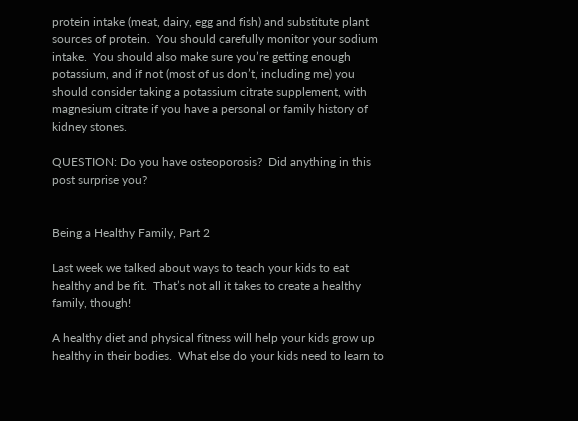protein intake (meat, dairy, egg and fish) and substitute plant sources of protein.  You should carefully monitor your sodium intake.  You should also make sure you’re getting enough potassium, and if not (most of us don’t, including me) you should consider taking a potassium citrate supplement, with magnesium citrate if you have a personal or family history of kidney stones.

QUESTION: Do you have osteoporosis?  Did anything in this post surprise you?


Being a Healthy Family, Part 2

Last week we talked about ways to teach your kids to eat healthy and be fit.  That’s not all it takes to create a healthy family, though!

A healthy diet and physical fitness will help your kids grow up healthy in their bodies.  What else do your kids need to learn to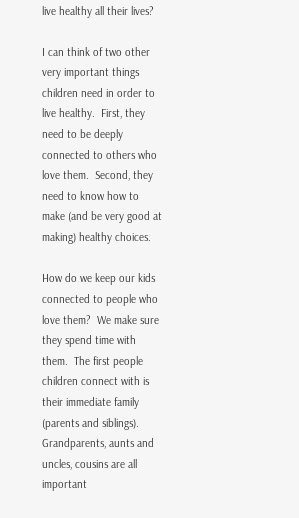live healthy all their lives?

I can think of two other very important things children need in order to live healthy.  First, they need to be deeply connected to others who love them.  Second, they need to know how to make (and be very good at making) healthy choices.

How do we keep our kids connected to people who love them?  We make sure they spend time with them.  The first people children connect with is their immediate family (parents and siblings).  Grandparents, aunts and uncles, cousins are all important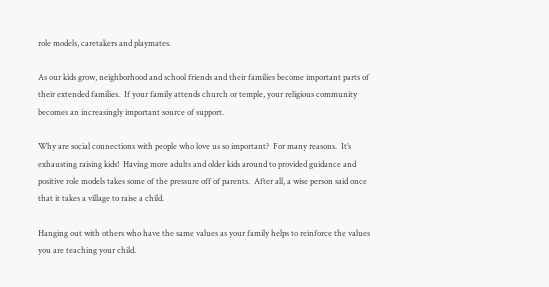role models, caretakers and playmates.

As our kids grow, neighborhood and school friends and their families become important parts of their extended families.  If your family attends church or temple, your religious community becomes an increasingly important source of support.

Why are social connections with people who love us so important?  For many reasons.  It’s exhausting raising kids!  Having more adults and older kids around to provided guidance and positive role models takes some of the pressure off of parents.  After all, a wise person said once that it takes a village to raise a child.

Hanging out with others who have the same values as your family helps to reinforce the values you are teaching your child.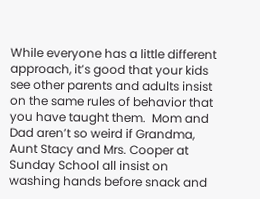While everyone has a little different approach, it’s good that your kids see other parents and adults insist on the same rules of behavior that you have taught them.  Mom and Dad aren’t so weird if Grandma, Aunt Stacy and Mrs. Cooper at Sunday School all insist on washing hands before snack and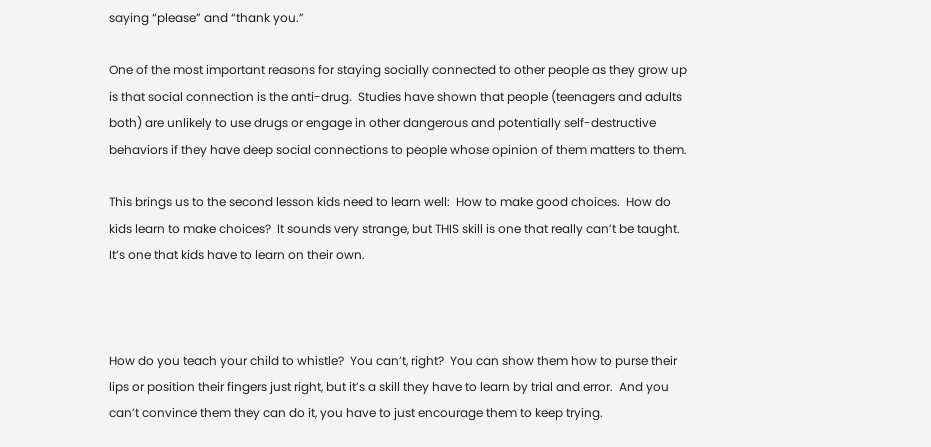saying “please” and “thank you.”

One of the most important reasons for staying socially connected to other people as they grow up is that social connection is the anti-drug.  Studies have shown that people (teenagers and adults both) are unlikely to use drugs or engage in other dangerous and potentially self-destructive behaviors if they have deep social connections to people whose opinion of them matters to them.

This brings us to the second lesson kids need to learn well:  How to make good choices.  How do kids learn to make choices?  It sounds very strange, but THIS skill is one that really can’t be taught.  It’s one that kids have to learn on their own.



How do you teach your child to whistle?  You can’t, right?  You can show them how to purse their lips or position their fingers just right, but it’s a skill they have to learn by trial and error.  And you can’t convince them they can do it, you have to just encourage them to keep trying.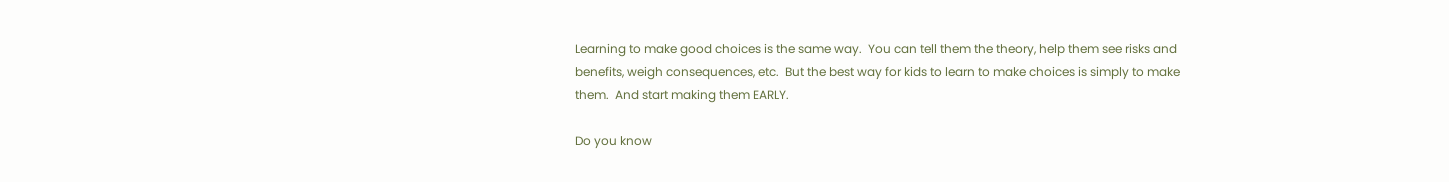Learning to make good choices is the same way.  You can tell them the theory, help them see risks and benefits, weigh consequences, etc.  But the best way for kids to learn to make choices is simply to make them.  And start making them EARLY.

Do you know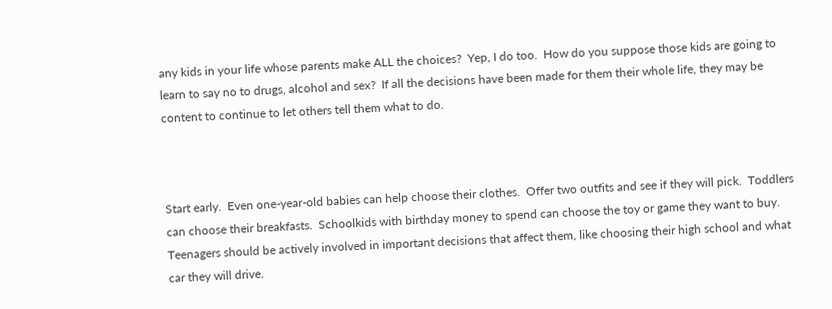any kids in your life whose parents make ALL the choices?  Yep, I do too.  How do you suppose those kids are going to learn to say no to drugs, alcohol and sex?  If all the decisions have been made for them their whole life, they may be content to continue to let others tell them what to do.



Start early.  Even one-year-old babies can help choose their clothes.  Offer two outfits and see if they will pick.  Toddlers can choose their breakfasts.  Schoolkids with birthday money to spend can choose the toy or game they want to buy.  Teenagers should be actively involved in important decisions that affect them, like choosing their high school and what car they will drive.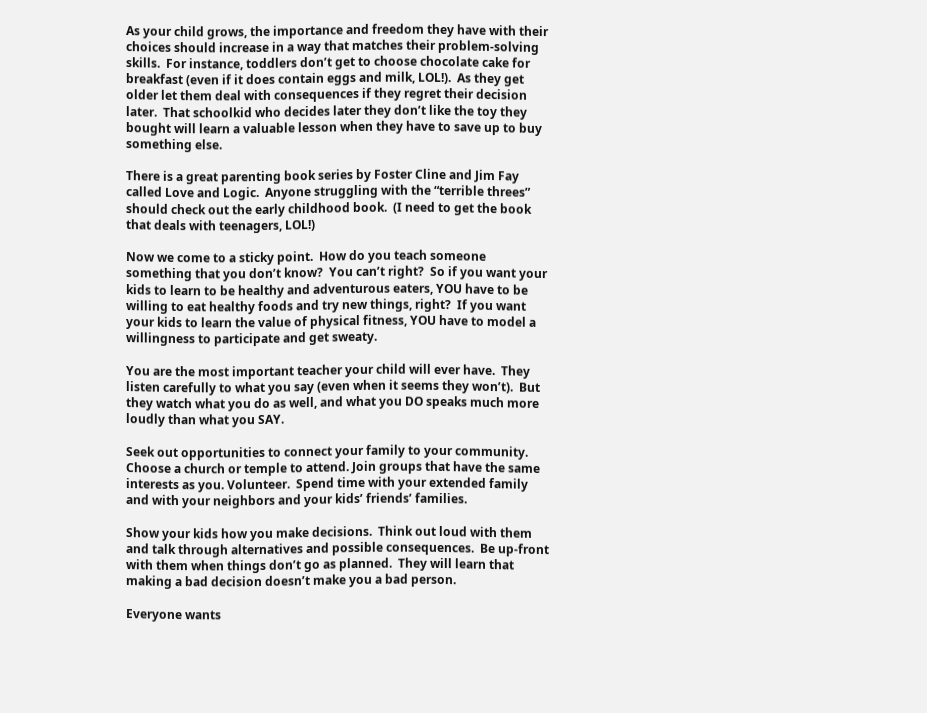As your child grows, the importance and freedom they have with their choices should increase in a way that matches their problem-solving skills.  For instance, toddlers don’t get to choose chocolate cake for breakfast (even if it does contain eggs and milk, LOL!).  As they get older let them deal with consequences if they regret their decision later.  That schoolkid who decides later they don’t like the toy they bought will learn a valuable lesson when they have to save up to buy something else.

There is a great parenting book series by Foster Cline and Jim Fay called Love and Logic.  Anyone struggling with the “terrible threes” should check out the early childhood book.  (I need to get the book that deals with teenagers, LOL!)

Now we come to a sticky point.  How do you teach someone something that you don’t know?  You can’t right?  So if you want your kids to learn to be healthy and adventurous eaters, YOU have to be willing to eat healthy foods and try new things, right?  If you want your kids to learn the value of physical fitness, YOU have to model a willingness to participate and get sweaty.

You are the most important teacher your child will ever have.  They listen carefully to what you say (even when it seems they won’t).  But they watch what you do as well, and what you DO speaks much more loudly than what you SAY.

Seek out opportunities to connect your family to your community.  Choose a church or temple to attend. Join groups that have the same interests as you. Volunteer.  Spend time with your extended family and with your neighbors and your kids’ friends’ families.

Show your kids how you make decisions.  Think out loud with them and talk through alternatives and possible consequences.  Be up-front with them when things don’t go as planned.  They will learn that making a bad decision doesn’t make you a bad person.

Everyone wants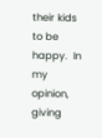their kids to be happy.  In my opinion, giving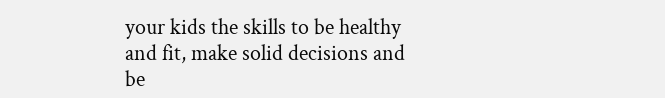your kids the skills to be healthy and fit, make solid decisions and be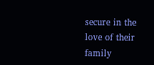secure in the love of their family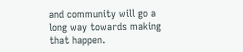and community will go a long way towards making that happen.